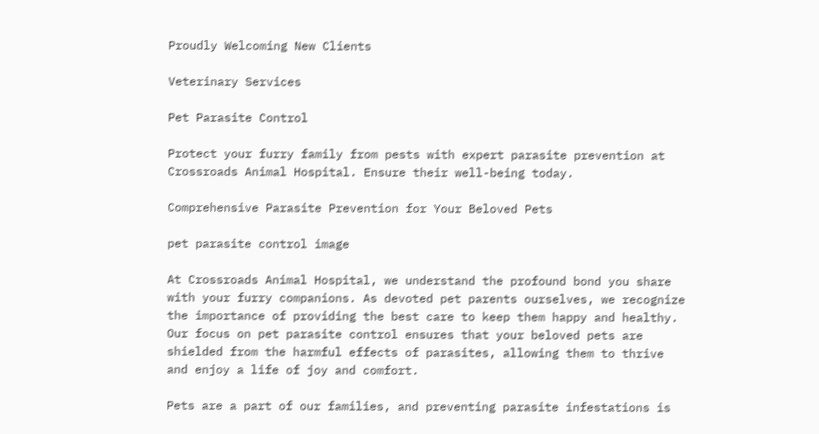Proudly Welcoming New Clients

Veterinary Services

Pet Parasite Control

Protect your furry family from pests with expert parasite prevention at Crossroads Animal Hospital. Ensure their well-being today.

Comprehensive Parasite Prevention for Your Beloved Pets

pet parasite control image

At Crossroads Animal Hospital, we understand the profound bond you share with your furry companions. As devoted pet parents ourselves, we recognize the importance of providing the best care to keep them happy and healthy. Our focus on pet parasite control ensures that your beloved pets are shielded from the harmful effects of parasites, allowing them to thrive and enjoy a life of joy and comfort.

Pets are a part of our families, and preventing parasite infestations is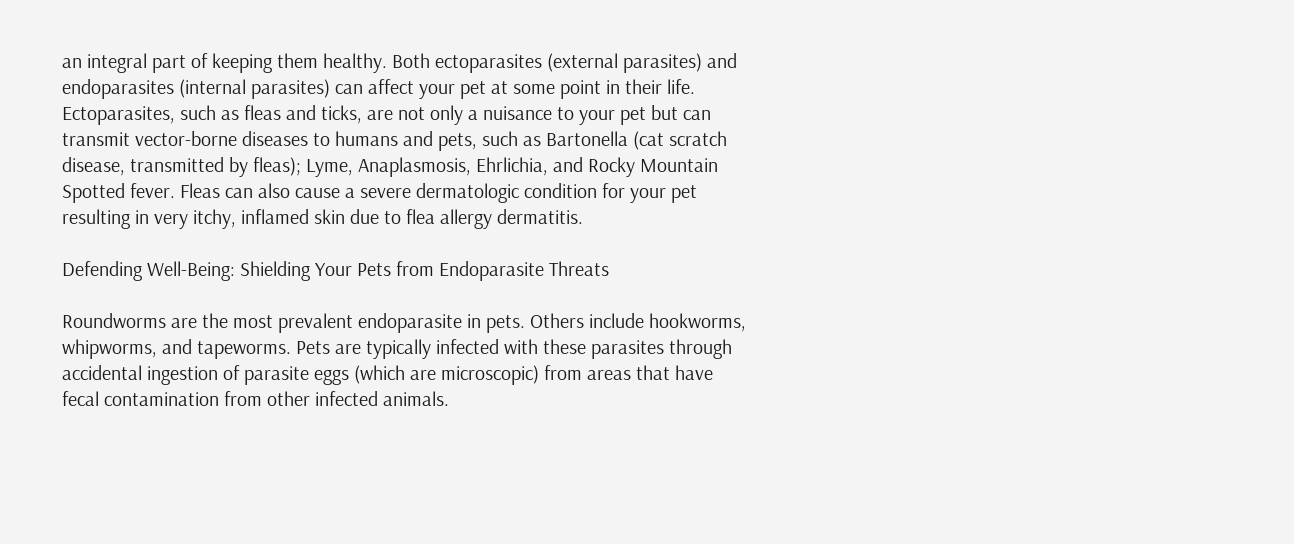an integral part of keeping them healthy. Both ectoparasites (external parasites) and endoparasites (internal parasites) can affect your pet at some point in their life. Ectoparasites, such as fleas and ticks, are not only a nuisance to your pet but can transmit vector-borne diseases to humans and pets, such as Bartonella (cat scratch disease, transmitted by fleas); Lyme, Anaplasmosis, Ehrlichia, and Rocky Mountain Spotted fever. Fleas can also cause a severe dermatologic condition for your pet resulting in very itchy, inflamed skin due to flea allergy dermatitis.

Defending Well-Being: Shielding Your Pets from Endoparasite Threats

Roundworms are the most prevalent endoparasite in pets. Others include hookworms, whipworms, and tapeworms. Pets are typically infected with these parasites through accidental ingestion of parasite eggs (which are microscopic) from areas that have fecal contamination from other infected animals.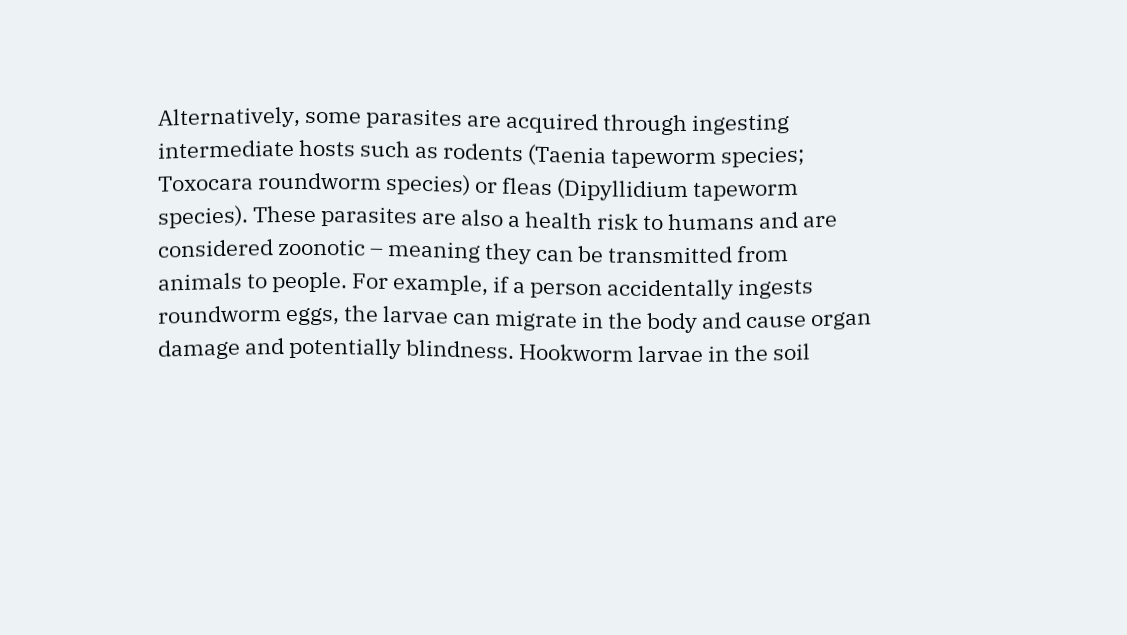Alternatively, some parasites are acquired through ingesting intermediate hosts such as rodents (Taenia tapeworm species; Toxocara roundworm species) or fleas (Dipyllidium tapeworm species). These parasites are also a health risk to humans and are considered zoonotic – meaning they can be transmitted from animals to people. For example, if a person accidentally ingests roundworm eggs, the larvae can migrate in the body and cause organ damage and potentially blindness. Hookworm larvae in the soil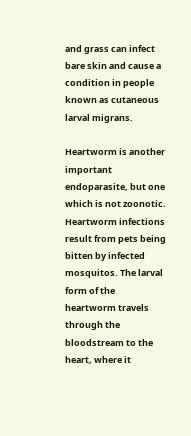and grass can infect bare skin and cause a condition in people known as cutaneous larval migrans.

Heartworm is another important endoparasite, but one which is not zoonotic. Heartworm infections result from pets being bitten by infected mosquitos. The larval form of the heartworm travels through the bloodstream to the heart, where it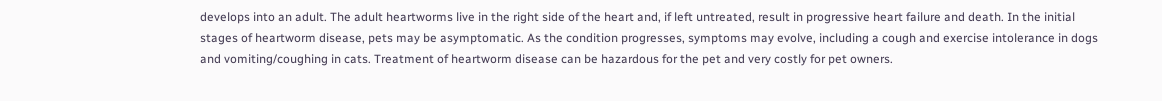develops into an adult. The adult heartworms live in the right side of the heart and, if left untreated, result in progressive heart failure and death. In the initial stages of heartworm disease, pets may be asymptomatic. As the condition progresses, symptoms may evolve, including a cough and exercise intolerance in dogs and vomiting/coughing in cats. Treatment of heartworm disease can be hazardous for the pet and very costly for pet owners.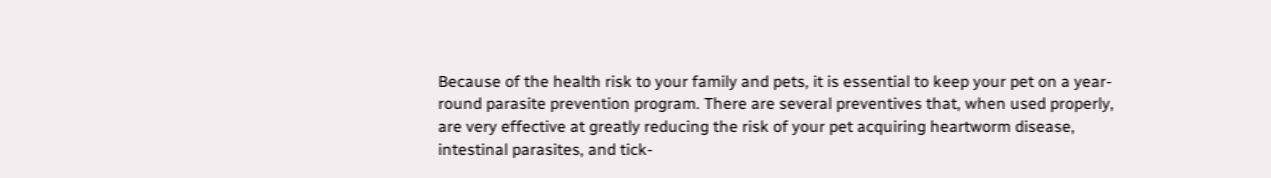Because of the health risk to your family and pets, it is essential to keep your pet on a year-round parasite prevention program. There are several preventives that, when used properly, are very effective at greatly reducing the risk of your pet acquiring heartworm disease, intestinal parasites, and tick-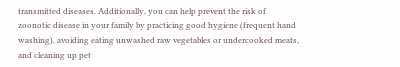transmitted diseases. Additionally, you can help prevent the risk of zoonotic disease in your family by practicing good hygiene (frequent hand washing), avoiding eating unwashed raw vegetables or undercooked meats, and cleaning up pet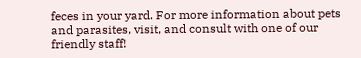feces in your yard. For more information about pets and parasites, visit, and consult with one of our friendly staff!